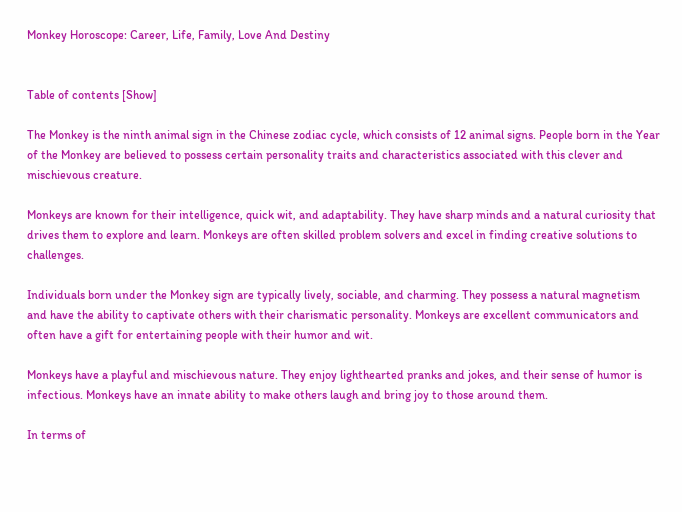Monkey Horoscope: Career, Life, Family, Love And Destiny


Table of contents [Show]

The Monkey is the ninth animal sign in the Chinese zodiac cycle, which consists of 12 animal signs. People born in the Year of the Monkey are believed to possess certain personality traits and characteristics associated with this clever and mischievous creature.

Monkeys are known for their intelligence, quick wit, and adaptability. They have sharp minds and a natural curiosity that drives them to explore and learn. Monkeys are often skilled problem solvers and excel in finding creative solutions to challenges.

Individuals born under the Monkey sign are typically lively, sociable, and charming. They possess a natural magnetism and have the ability to captivate others with their charismatic personality. Monkeys are excellent communicators and often have a gift for entertaining people with their humor and wit.

Monkeys have a playful and mischievous nature. They enjoy lighthearted pranks and jokes, and their sense of humor is infectious. Monkeys have an innate ability to make others laugh and bring joy to those around them.

In terms of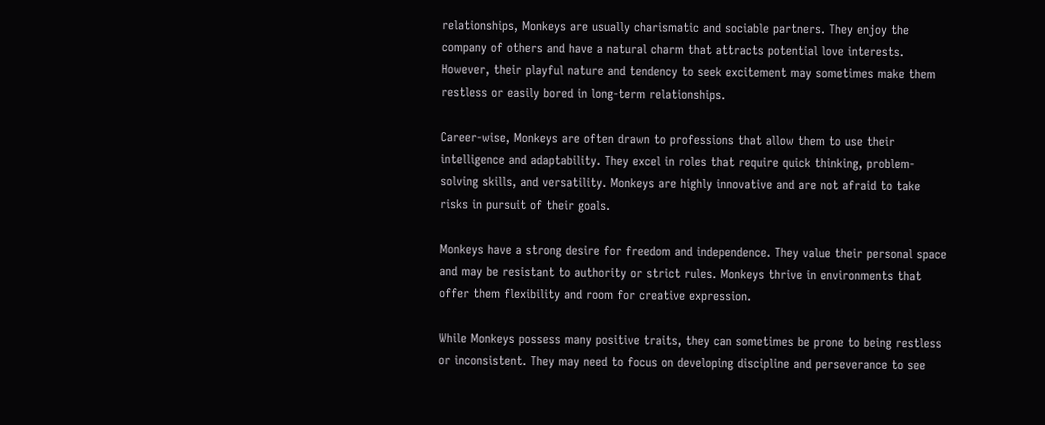relationships, Monkeys are usually charismatic and sociable partners. They enjoy the company of others and have a natural charm that attracts potential love interests. However, their playful nature and tendency to seek excitement may sometimes make them restless or easily bored in long-term relationships.

Career-wise, Monkeys are often drawn to professions that allow them to use their intelligence and adaptability. They excel in roles that require quick thinking, problem-solving skills, and versatility. Monkeys are highly innovative and are not afraid to take risks in pursuit of their goals.

Monkeys have a strong desire for freedom and independence. They value their personal space and may be resistant to authority or strict rules. Monkeys thrive in environments that offer them flexibility and room for creative expression.

While Monkeys possess many positive traits, they can sometimes be prone to being restless or inconsistent. They may need to focus on developing discipline and perseverance to see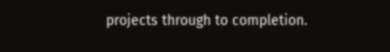projects through to completion.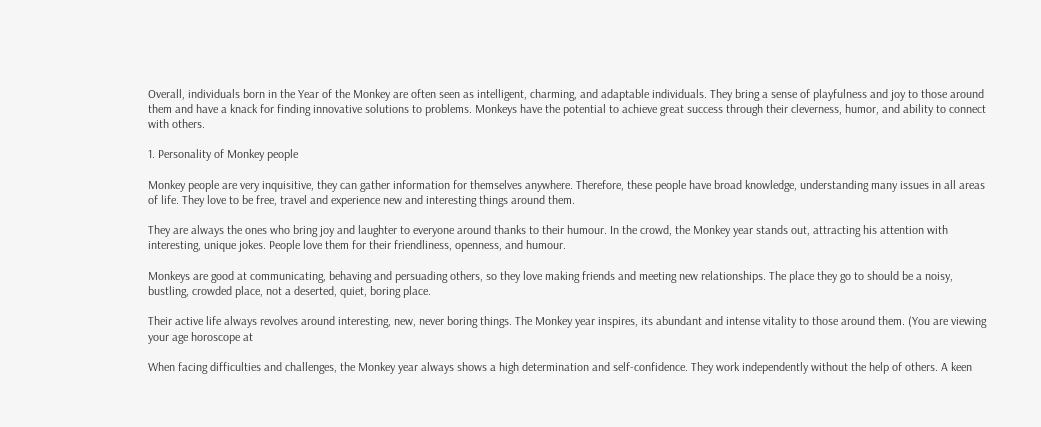Overall, individuals born in the Year of the Monkey are often seen as intelligent, charming, and adaptable individuals. They bring a sense of playfulness and joy to those around them and have a knack for finding innovative solutions to problems. Monkeys have the potential to achieve great success through their cleverness, humor, and ability to connect with others.

1. Personality of Monkey people

Monkey people are very inquisitive, they can gather information for themselves anywhere. Therefore, these people have broad knowledge, understanding many issues in all areas of life. They love to be free, travel and experience new and interesting things around them.

They are always the ones who bring joy and laughter to everyone around thanks to their humour. In the crowd, the Monkey year stands out, attracting his attention with interesting, unique jokes. People love them for their friendliness, openness, and humour.

Monkeys are good at communicating, behaving and persuading others, so they love making friends and meeting new relationships. The place they go to should be a noisy, bustling, crowded place, not a deserted, quiet, boring place.

Their active life always revolves around interesting, new, never boring things. The Monkey year inspires, its abundant and intense vitality to those around them. (You are viewing your age horoscope at

When facing difficulties and challenges, the Monkey year always shows a high determination and self-confidence. They work independently without the help of others. A keen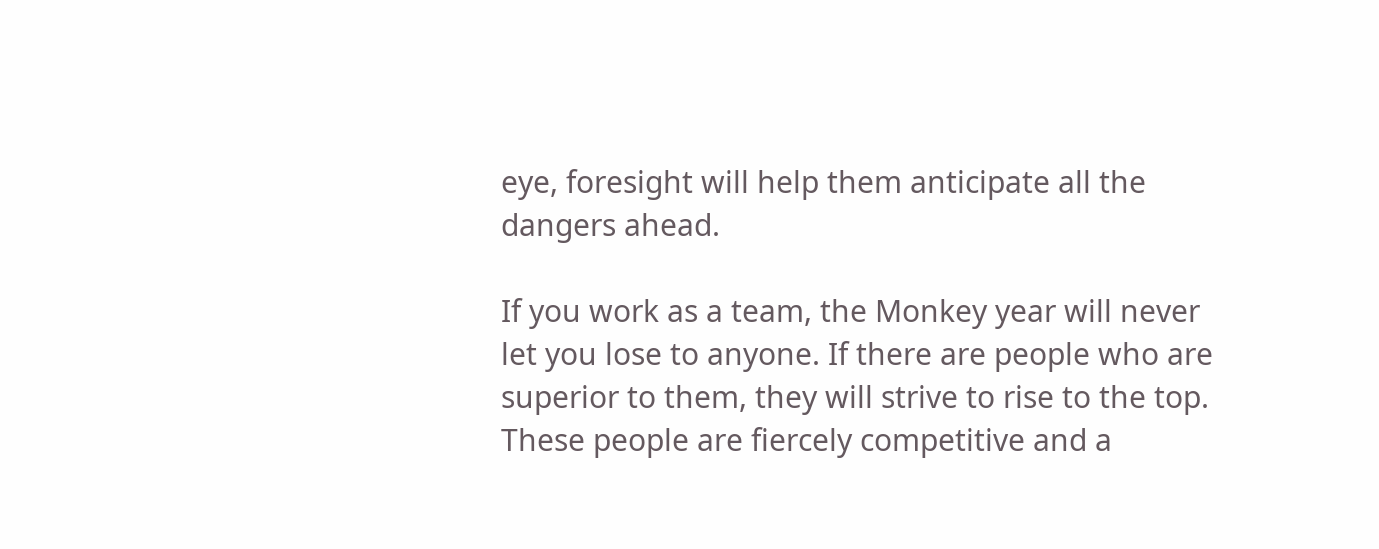eye, foresight will help them anticipate all the dangers ahead.

If you work as a team, the Monkey year will never let you lose to anyone. If there are people who are superior to them, they will strive to rise to the top. These people are fiercely competitive and a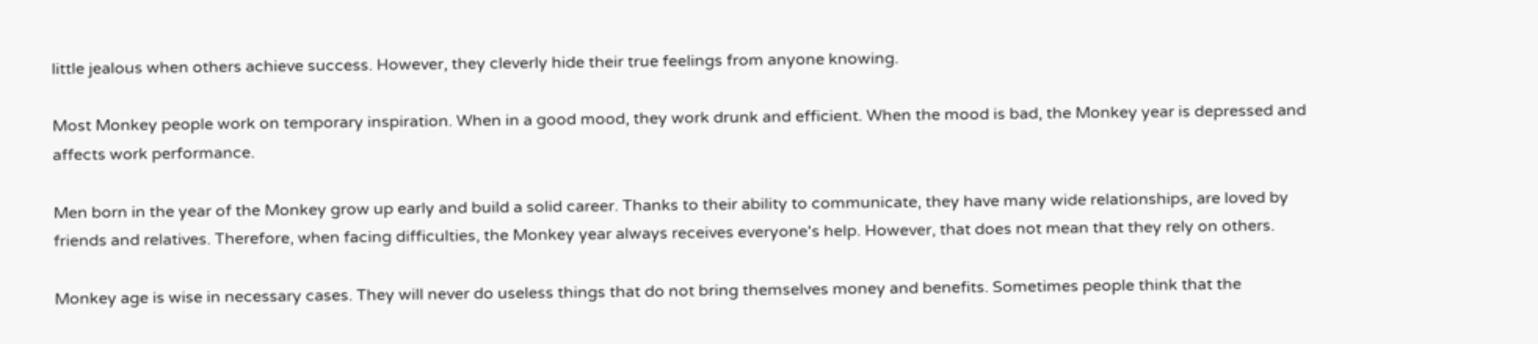little jealous when others achieve success. However, they cleverly hide their true feelings from anyone knowing.

Most Monkey people work on temporary inspiration. When in a good mood, they work drunk and efficient. When the mood is bad, the Monkey year is depressed and affects work performance.

Men born in the year of the Monkey grow up early and build a solid career. Thanks to their ability to communicate, they have many wide relationships, are loved by friends and relatives. Therefore, when facing difficulties, the Monkey year always receives everyone's help. However, that does not mean that they rely on others.

Monkey age is wise in necessary cases. They will never do useless things that do not bring themselves money and benefits. Sometimes people think that the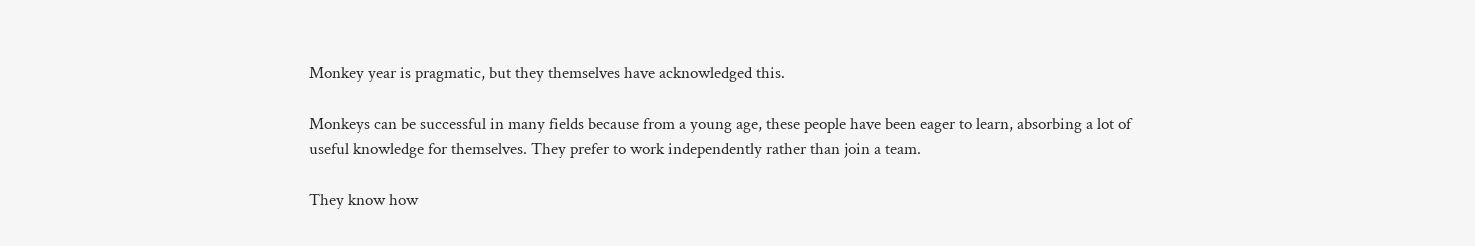Monkey year is pragmatic, but they themselves have acknowledged this.

Monkeys can be successful in many fields because from a young age, these people have been eager to learn, absorbing a lot of useful knowledge for themselves. They prefer to work independently rather than join a team.

They know how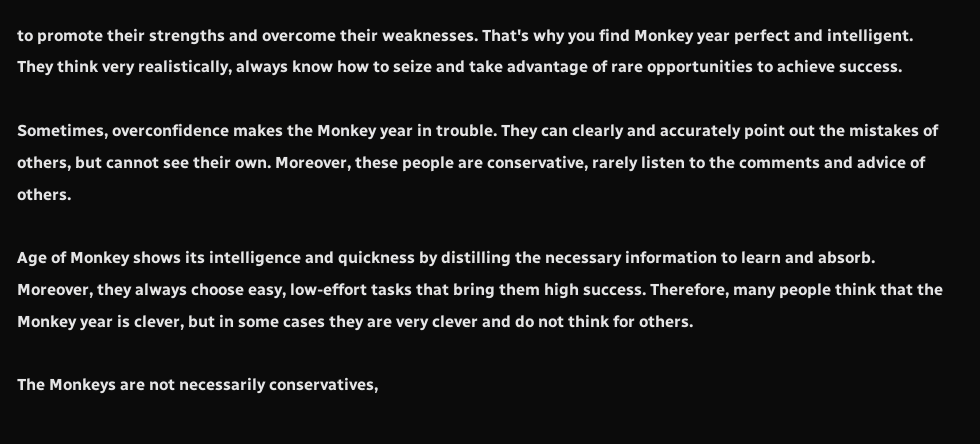to promote their strengths and overcome their weaknesses. That's why you find Monkey year perfect and intelligent. They think very realistically, always know how to seize and take advantage of rare opportunities to achieve success.

Sometimes, overconfidence makes the Monkey year in trouble. They can clearly and accurately point out the mistakes of others, but cannot see their own. Moreover, these people are conservative, rarely listen to the comments and advice of others.

Age of Monkey shows its intelligence and quickness by distilling the necessary information to learn and absorb. Moreover, they always choose easy, low-effort tasks that bring them high success. Therefore, many people think that the Monkey year is clever, but in some cases they are very clever and do not think for others.

The Monkeys are not necessarily conservatives,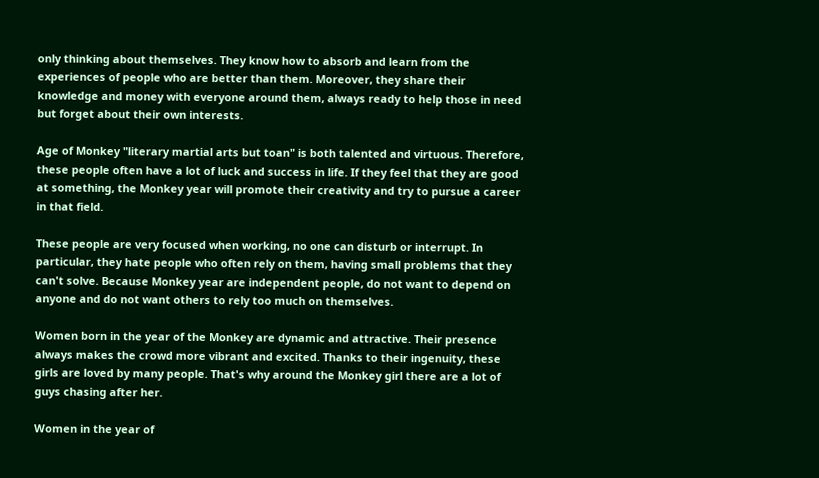only thinking about themselves. They know how to absorb and learn from the experiences of people who are better than them. Moreover, they share their knowledge and money with everyone around them, always ready to help those in need but forget about their own interests.

Age of Monkey "literary martial arts but toan" is both talented and virtuous. Therefore, these people often have a lot of luck and success in life. If they feel that they are good at something, the Monkey year will promote their creativity and try to pursue a career in that field.

These people are very focused when working, no one can disturb or interrupt. In particular, they hate people who often rely on them, having small problems that they can't solve. Because Monkey year are independent people, do not want to depend on anyone and do not want others to rely too much on themselves.

Women born in the year of the Monkey are dynamic and attractive. Their presence always makes the crowd more vibrant and excited. Thanks to their ingenuity, these girls are loved by many people. That's why around the Monkey girl there are a lot of guys chasing after her.

Women in the year of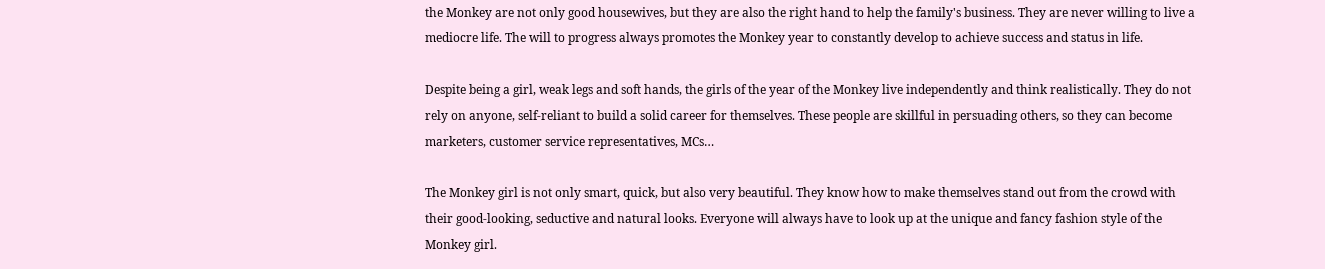the Monkey are not only good housewives, but they are also the right hand to help the family's business. They are never willing to live a mediocre life. The will to progress always promotes the Monkey year to constantly develop to achieve success and status in life.

Despite being a girl, weak legs and soft hands, the girls of the year of the Monkey live independently and think realistically. They do not rely on anyone, self-reliant to build a solid career for themselves. These people are skillful in persuading others, so they can become marketers, customer service representatives, MCs…

The Monkey girl is not only smart, quick, but also very beautiful. They know how to make themselves stand out from the crowd with their good-looking, seductive and natural looks. Everyone will always have to look up at the unique and fancy fashion style of the Monkey girl.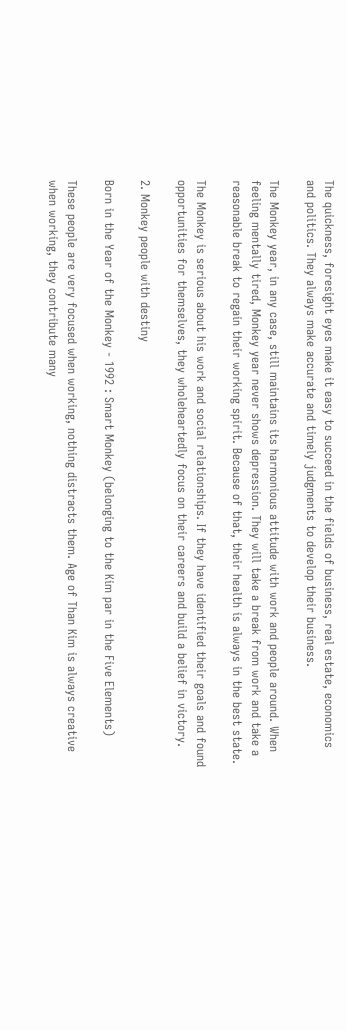The quickness, foresight eyes make it easy to succeed in the fields of business, real estate, economics and politics. They always make accurate and timely judgments to develop their business.

The Monkey year, in any case, still maintains its harmonious attitude with work and people around. When feeling mentally tired, Monkey year never shows depression. They will take a break from work and take a reasonable break to regain their working spirit. Because of that, their health is always in the best state.

The Monkey is serious about his work and social relationships. If they have identified their goals and found opportunities for themselves, they wholeheartedly focus on their careers and build a belief in victory.

2. Monkey people with destiny

Born in the Year of the Monkey - 1992 : Smart Monkey (belonging to the Kim par in the Five Elements)

These people are very focused when working, nothing distracts them. Age of Than Kim is always creative when working, they contribute many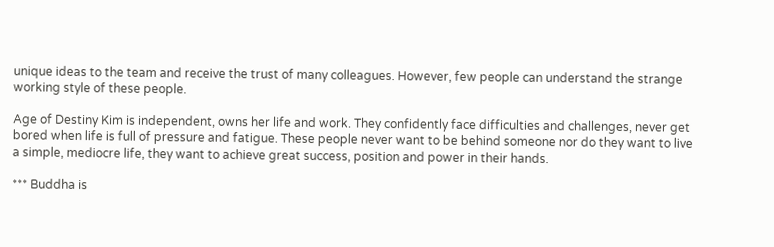unique ideas to the team and receive the trust of many colleagues. However, few people can understand the strange working style of these people.

Age of Destiny Kim is independent, owns her life and work. They confidently face difficulties and challenges, never get bored when life is full of pressure and fatigue. These people never want to be behind someone nor do they want to live a simple, mediocre life, they want to achieve great success, position and power in their hands.

*** Buddha is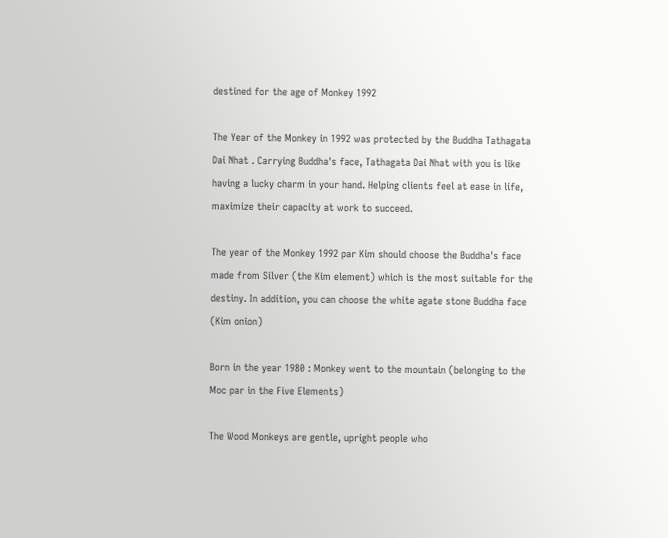destined for the age of Monkey 1992

The Year of the Monkey in 1992 was protected by the Buddha Tathagata Dai Nhat . Carrying Buddha's face, Tathagata Dai Nhat with you is like having a lucky charm in your hand. Helping clients feel at ease in life, maximize their capacity at work to succeed.

The year of the Monkey 1992 par Kim should choose the Buddha's face made from Silver (the Kim element) which is the most suitable for the destiny. In addition, you can choose the white agate stone Buddha face (Kim onion)

Born in the year 1980 : Monkey went to the mountain (belonging to the Moc par in the Five Elements)

The Wood Monkeys are gentle, upright people who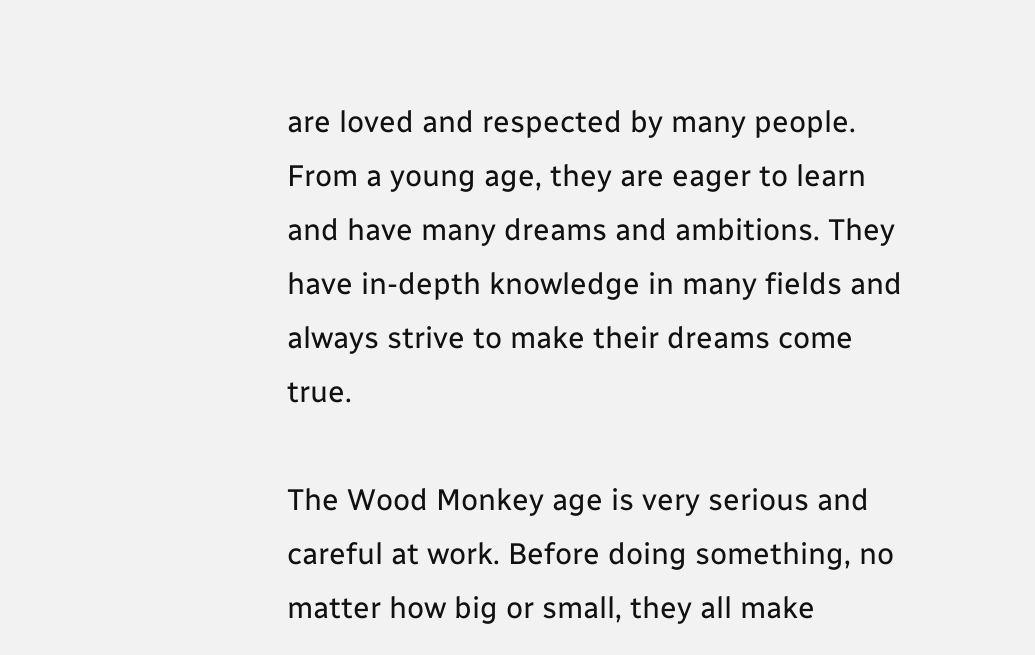are loved and respected by many people. From a young age, they are eager to learn and have many dreams and ambitions. They have in-depth knowledge in many fields and always strive to make their dreams come true.

The Wood Monkey age is very serious and careful at work. Before doing something, no matter how big or small, they all make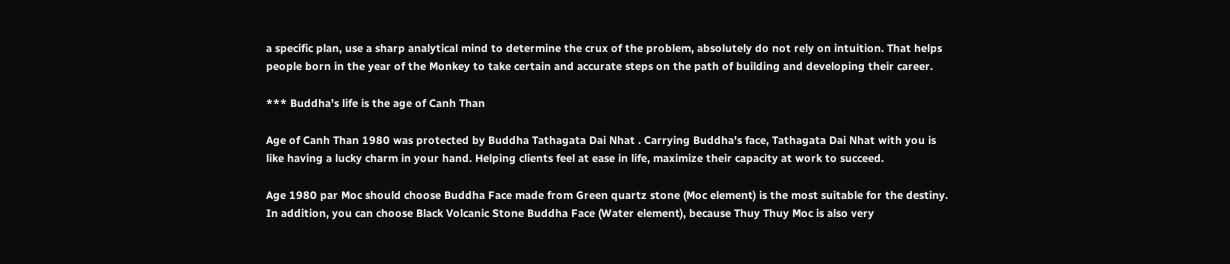a specific plan, use a sharp analytical mind to determine the crux of the problem, absolutely do not rely on intuition. That helps people born in the year of the Monkey to take certain and accurate steps on the path of building and developing their career.

*** Buddha's life is the age of Canh Than

Age of Canh Than 1980 was protected by Buddha Tathagata Dai Nhat . Carrying Buddha's face, Tathagata Dai Nhat with you is like having a lucky charm in your hand. Helping clients feel at ease in life, maximize their capacity at work to succeed.

Age 1980 par Moc should choose Buddha Face made from Green quartz stone (Moc element) is the most suitable for the destiny. In addition, you can choose Black Volcanic Stone Buddha Face (Water element), because Thuy Thuy Moc is also very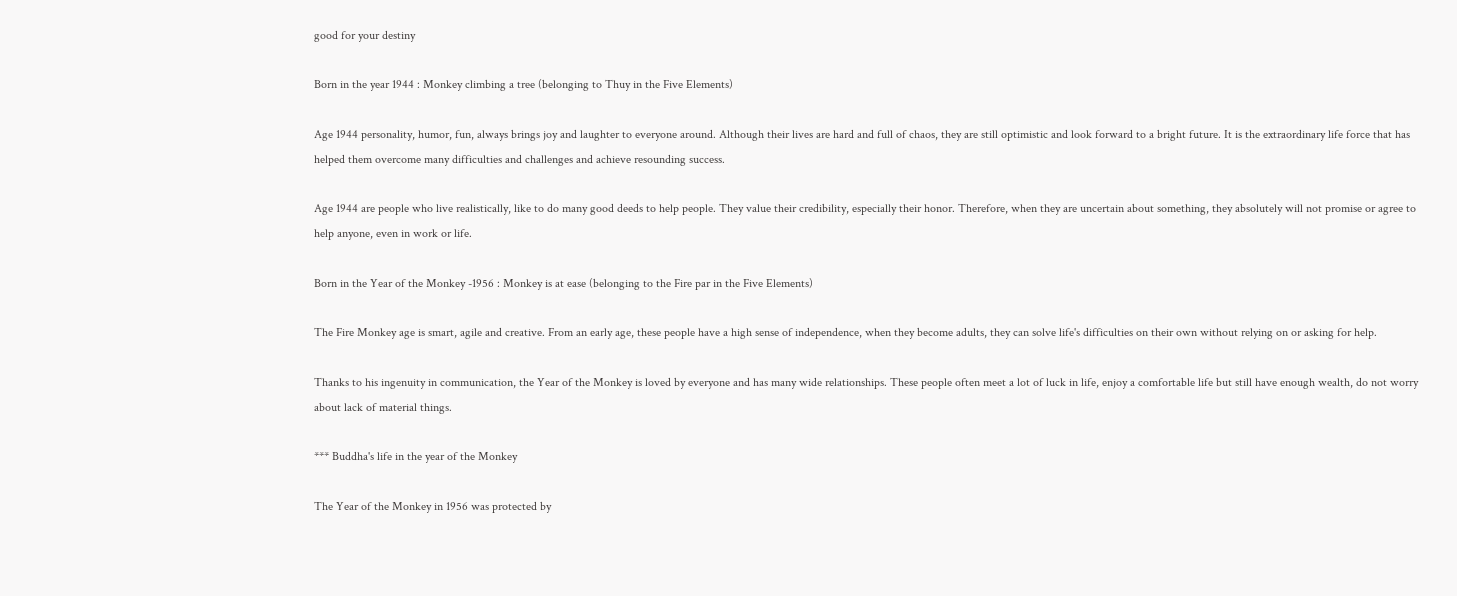good for your destiny

Born in the year 1944 : Monkey climbing a tree (belonging to Thuy in the Five Elements)

Age 1944 personality, humor, fun, always brings joy and laughter to everyone around. Although their lives are hard and full of chaos, they are still optimistic and look forward to a bright future. It is the extraordinary life force that has helped them overcome many difficulties and challenges and achieve resounding success.

Age 1944 are people who live realistically, like to do many good deeds to help people. They value their credibility, especially their honor. Therefore, when they are uncertain about something, they absolutely will not promise or agree to help anyone, even in work or life.

Born in the Year of the Monkey -1956 : Monkey is at ease (belonging to the Fire par in the Five Elements)

The Fire Monkey age is smart, agile and creative. From an early age, these people have a high sense of independence, when they become adults, they can solve life's difficulties on their own without relying on or asking for help.

Thanks to his ingenuity in communication, the Year of the Monkey is loved by everyone and has many wide relationships. These people often meet a lot of luck in life, enjoy a comfortable life but still have enough wealth, do not worry about lack of material things.

*** Buddha's life in the year of the Monkey

The Year of the Monkey in 1956 was protected by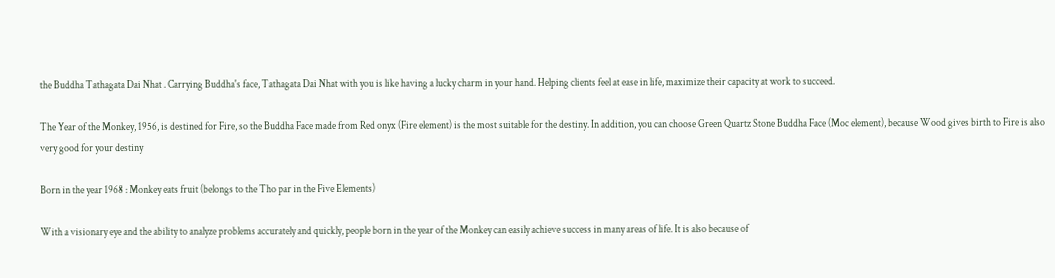the Buddha Tathagata Dai Nhat . Carrying Buddha's face, Tathagata Dai Nhat with you is like having a lucky charm in your hand. Helping clients feel at ease in life, maximize their capacity at work to succeed.

The Year of the Monkey, 1956, is destined for Fire, so the Buddha Face made from Red onyx (Fire element) is the most suitable for the destiny. In addition, you can choose Green Quartz Stone Buddha Face (Moc element), because Wood gives birth to Fire is also very good for your destiny

Born in the year 1968 : Monkey eats fruit (belongs to the Tho par in the Five Elements)

With a visionary eye and the ability to analyze problems accurately and quickly, people born in the year of the Monkey can easily achieve success in many areas of life. It is also because of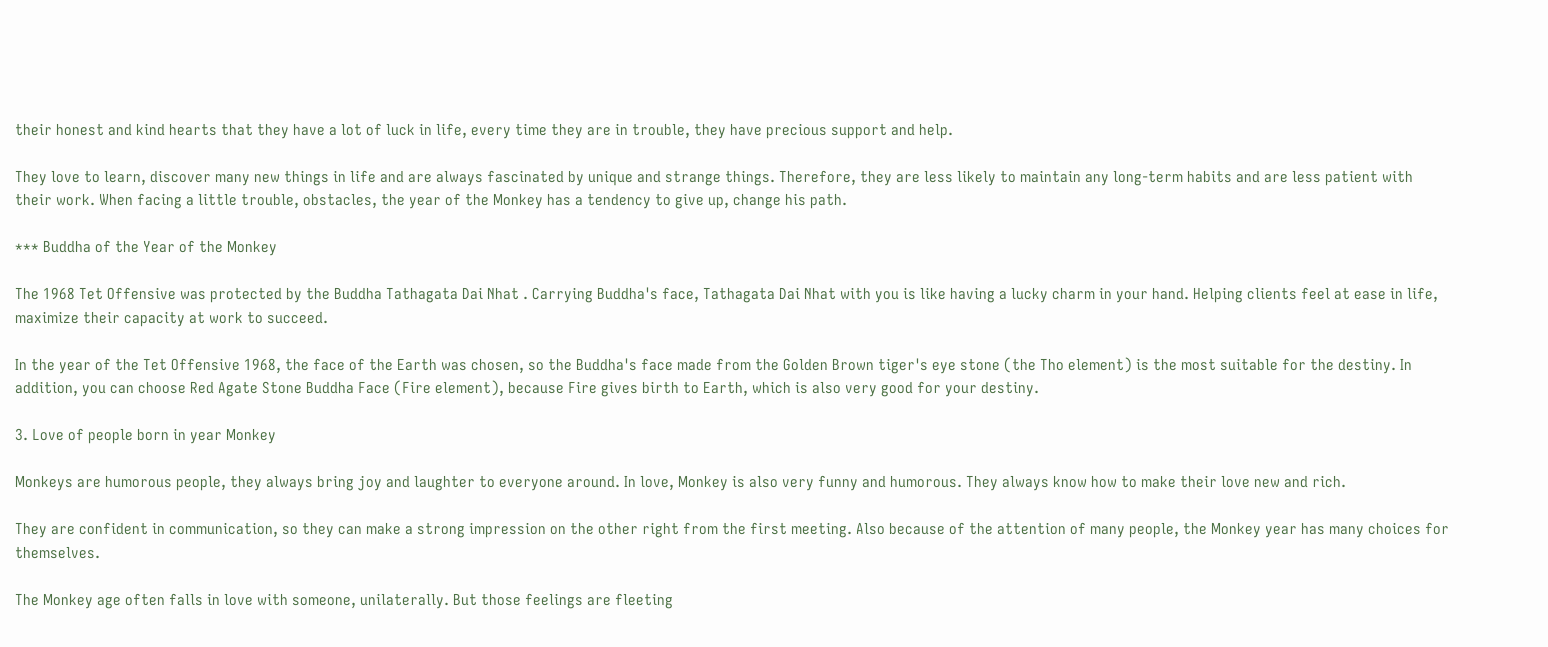their honest and kind hearts that they have a lot of luck in life, every time they are in trouble, they have precious support and help.

They love to learn, discover many new things in life and are always fascinated by unique and strange things. Therefore, they are less likely to maintain any long-term habits and are less patient with their work. When facing a little trouble, obstacles, the year of the Monkey has a tendency to give up, change his path.

*** Buddha of the Year of the Monkey

The 1968 Tet Offensive was protected by the Buddha Tathagata Dai Nhat . Carrying Buddha's face, Tathagata Dai Nhat with you is like having a lucky charm in your hand. Helping clients feel at ease in life, maximize their capacity at work to succeed.

In the year of the Tet Offensive 1968, the face of the Earth was chosen, so the Buddha's face made from the Golden Brown tiger's eye stone (the Tho element) is the most suitable for the destiny. In addition, you can choose Red Agate Stone Buddha Face (Fire element), because Fire gives birth to Earth, which is also very good for your destiny.

3. Love of people born in year Monkey

Monkeys are humorous people, they always bring joy and laughter to everyone around. In love, Monkey is also very funny and humorous. They always know how to make their love new and rich.

They are confident in communication, so they can make a strong impression on the other right from the first meeting. Also because of the attention of many people, the Monkey year has many choices for themselves.

The Monkey age often falls in love with someone, unilaterally. But those feelings are fleeting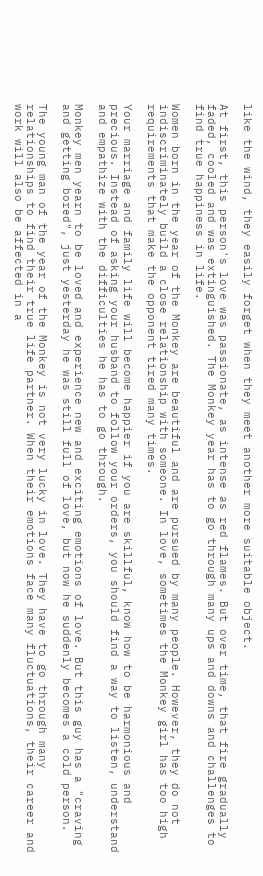like the wind, they easily forget when they meet another more suitable object.

At first, this person's love was passionate, as intense as red flames. But over time, that fire gradually faded, cooled and was extinguished. The Monkey year has to go through many ups and downs and challenges to find true happiness in life.

Women born in the year of the Monkey are beautiful and are pursued by many people. However, they do not indiscriminately build a close relationship with someone. In love, sometimes the Monkey girl has too high requirements that make the opponent tired many times.

Your marriage and family life will become happier if you are skillful, know how to be harmonious and precious. Instead of asking your husband to follow your orders, you should find a way to listen, understand and empathize with the difficulties he has to go through.

Monkey men yearn to be loved and experience new and exciting emotions of love. But this guy has a "craving and getting bored", just yesterday he was still full of love, but now he suddenly becomes a cold person.

The young man of the year of the Monkey is not very lucky in love. They have to go through many relationships to find their true life partner. When their emotions face many fluctuations, their career and work will also be affected in a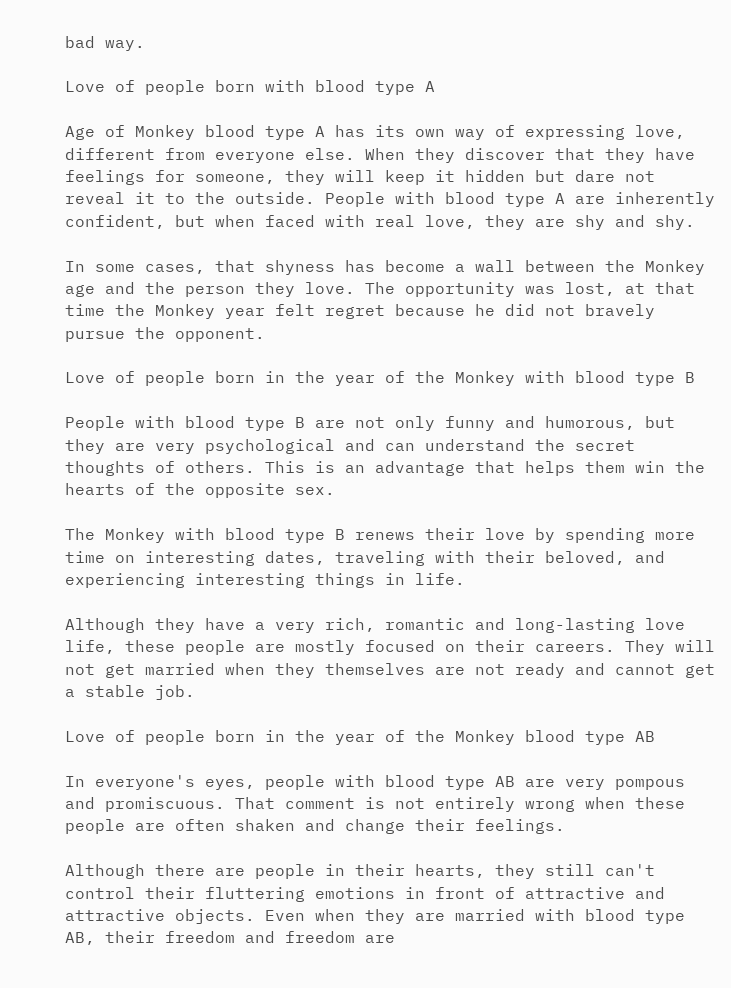bad way.

Love of people born with blood type A

Age of Monkey blood type A has its own way of expressing love, different from everyone else. When they discover that they have feelings for someone, they will keep it hidden but dare not reveal it to the outside. People with blood type A are inherently confident, but when faced with real love, they are shy and shy.

In some cases, that shyness has become a wall between the Monkey age and the person they love. The opportunity was lost, at that time the Monkey year felt regret because he did not bravely pursue the opponent.

Love of people born in the year of the Monkey with blood type B

People with blood type B are not only funny and humorous, but they are very psychological and can understand the secret thoughts of others. This is an advantage that helps them win the hearts of the opposite sex.

The Monkey with blood type B renews their love by spending more time on interesting dates, traveling with their beloved, and experiencing interesting things in life.

Although they have a very rich, romantic and long-lasting love life, these people are mostly focused on their careers. They will not get married when they themselves are not ready and cannot get a stable job.

Love of people born in the year of the Monkey blood type AB

In everyone's eyes, people with blood type AB are very pompous and promiscuous. That comment is not entirely wrong when these people are often shaken and change their feelings.

Although there are people in their hearts, they still can't control their fluttering emotions in front of attractive and attractive objects. Even when they are married with blood type AB, their freedom and freedom are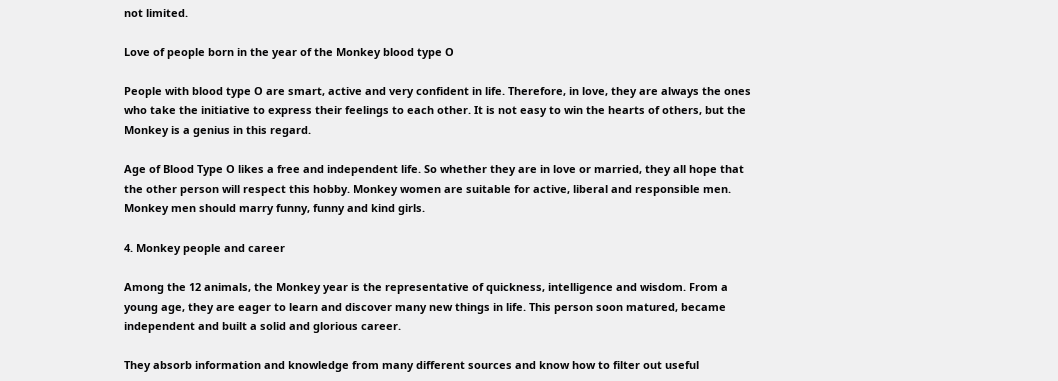not limited.

Love of people born in the year of the Monkey blood type O

People with blood type O are smart, active and very confident in life. Therefore, in love, they are always the ones who take the initiative to express their feelings to each other. It is not easy to win the hearts of others, but the Monkey is a genius in this regard.

Age of Blood Type O likes a free and independent life. So whether they are in love or married, they all hope that the other person will respect this hobby. Monkey women are suitable for active, liberal and responsible men. Monkey men should marry funny, funny and kind girls.

4. Monkey people and career

Among the 12 animals, the Monkey year is the representative of quickness, intelligence and wisdom. From a young age, they are eager to learn and discover many new things in life. This person soon matured, became independent and built a solid and glorious career.

They absorb information and knowledge from many different sources and know how to filter out useful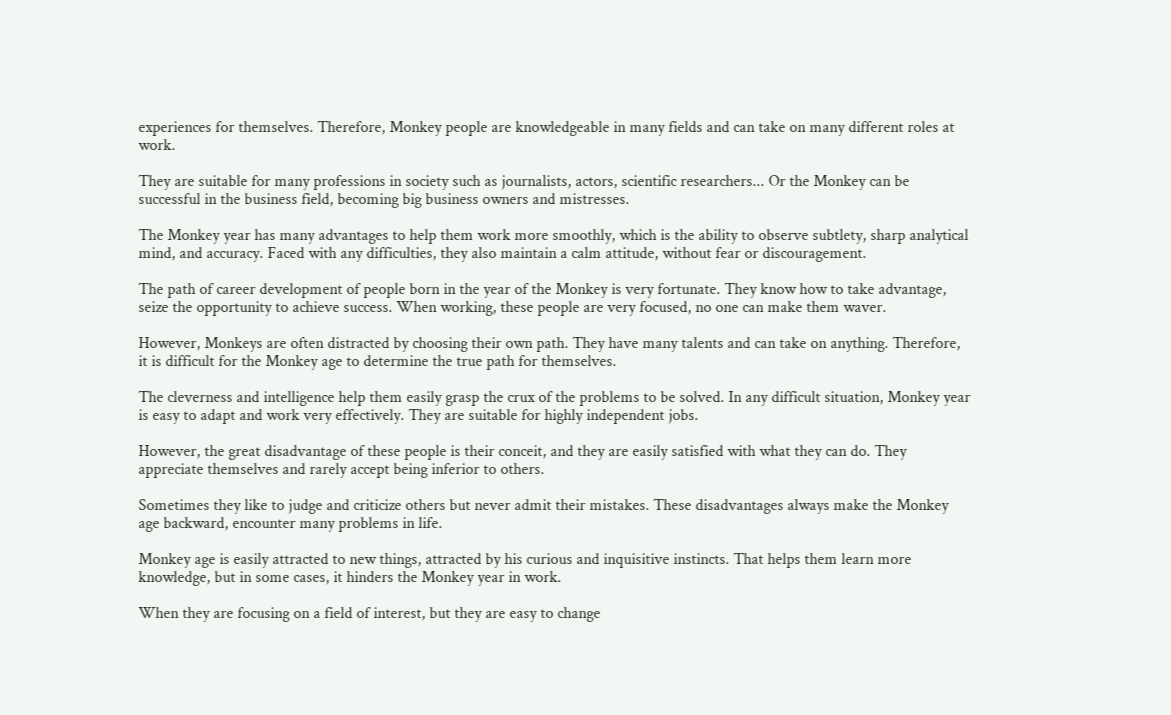experiences for themselves. Therefore, Monkey people are knowledgeable in many fields and can take on many different roles at work.

They are suitable for many professions in society such as journalists, actors, scientific researchers... Or the Monkey can be successful in the business field, becoming big business owners and mistresses.

The Monkey year has many advantages to help them work more smoothly, which is the ability to observe subtlety, sharp analytical mind, and accuracy. Faced with any difficulties, they also maintain a calm attitude, without fear or discouragement.

The path of career development of people born in the year of the Monkey is very fortunate. They know how to take advantage, seize the opportunity to achieve success. When working, these people are very focused, no one can make them waver.

However, Monkeys are often distracted by choosing their own path. They have many talents and can take on anything. Therefore, it is difficult for the Monkey age to determine the true path for themselves.

The cleverness and intelligence help them easily grasp the crux of the problems to be solved. In any difficult situation, Monkey year is easy to adapt and work very effectively. They are suitable for highly independent jobs.

However, the great disadvantage of these people is their conceit, and they are easily satisfied with what they can do. They appreciate themselves and rarely accept being inferior to others.

Sometimes they like to judge and criticize others but never admit their mistakes. These disadvantages always make the Monkey age backward, encounter many problems in life.

Monkey age is easily attracted to new things, attracted by his curious and inquisitive instincts. That helps them learn more knowledge, but in some cases, it hinders the Monkey year in work.

When they are focusing on a field of interest, but they are easy to change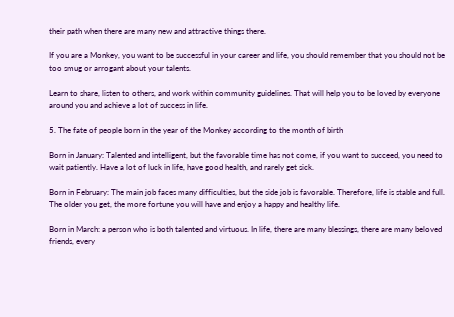their path when there are many new and attractive things there.

If you are a Monkey, you want to be successful in your career and life, you should remember that you should not be too smug or arrogant about your talents.

Learn to share, listen to others, and work within community guidelines. That will help you to be loved by everyone around you and achieve a lot of success in life.

5. The fate of people born in the year of the Monkey according to the month of birth

Born in January: Talented and intelligent, but the favorable time has not come, if you want to succeed, you need to wait patiently. Have a lot of luck in life, have good health, and rarely get sick.

Born in February: The main job faces many difficulties, but the side job is favorable. Therefore, life is stable and full. The older you get, the more fortune you will have and enjoy a happy and healthy life.

Born in March: a person who is both talented and virtuous. In life, there are many blessings, there are many beloved friends, every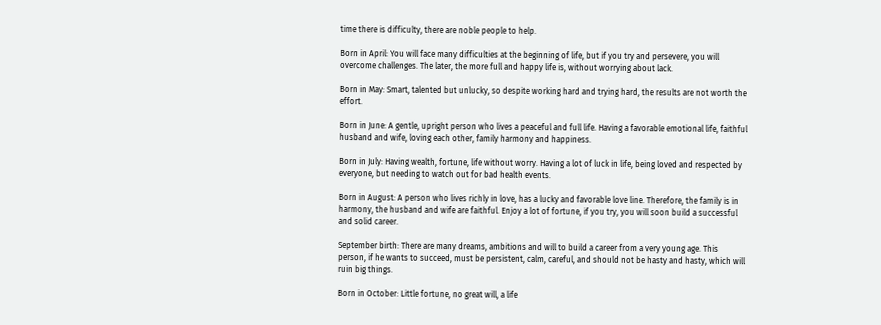time there is difficulty, there are noble people to help.

Born in April: You will face many difficulties at the beginning of life, but if you try and persevere, you will overcome challenges. The later, the more full and happy life is, without worrying about lack.

Born in May: Smart, talented but unlucky, so despite working hard and trying hard, the results are not worth the effort.

Born in June: A gentle, upright person who lives a peaceful and full life. Having a favorable emotional life, faithful husband and wife, loving each other, family harmony and happiness.

Born in July: Having wealth, fortune, life without worry. Having a lot of luck in life, being loved and respected by everyone, but needing to watch out for bad health events.

Born in August: A person who lives richly in love, has a lucky and favorable love line. Therefore, the family is in harmony, the husband and wife are faithful. Enjoy a lot of fortune, if you try, you will soon build a successful and solid career.

September birth: There are many dreams, ambitions and will to build a career from a very young age. This person, if he wants to succeed, must be persistent, calm, careful, and should not be hasty and hasty, which will ruin big things.

Born in October: Little fortune, no great will, a life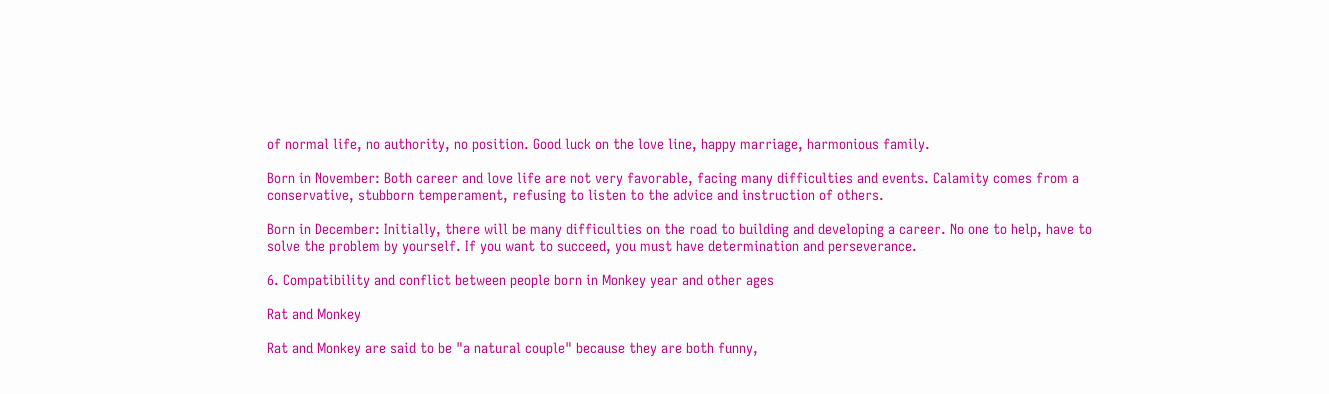of normal life, no authority, no position. Good luck on the love line, happy marriage, harmonious family.

Born in November: Both career and love life are not very favorable, facing many difficulties and events. Calamity comes from a conservative, stubborn temperament, refusing to listen to the advice and instruction of others.

Born in December: Initially, there will be many difficulties on the road to building and developing a career. No one to help, have to solve the problem by yourself. If you want to succeed, you must have determination and perseverance.

6. Compatibility and conflict between people born in Monkey year and other ages

Rat and Monkey

Rat and Monkey are said to be "a natural couple" because they are both funny,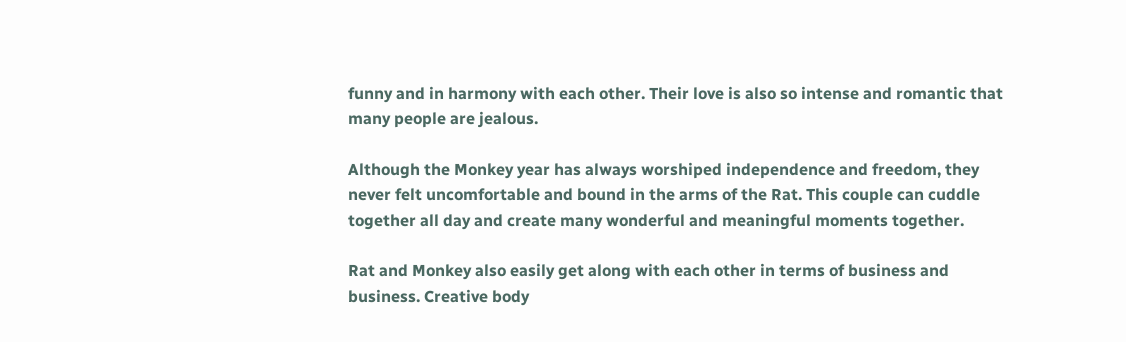funny and in harmony with each other. Their love is also so intense and romantic that many people are jealous.

Although the Monkey year has always worshiped independence and freedom, they never felt uncomfortable and bound in the arms of the Rat. This couple can cuddle together all day and create many wonderful and meaningful moments together.

Rat and Monkey also easily get along with each other in terms of business and business. Creative body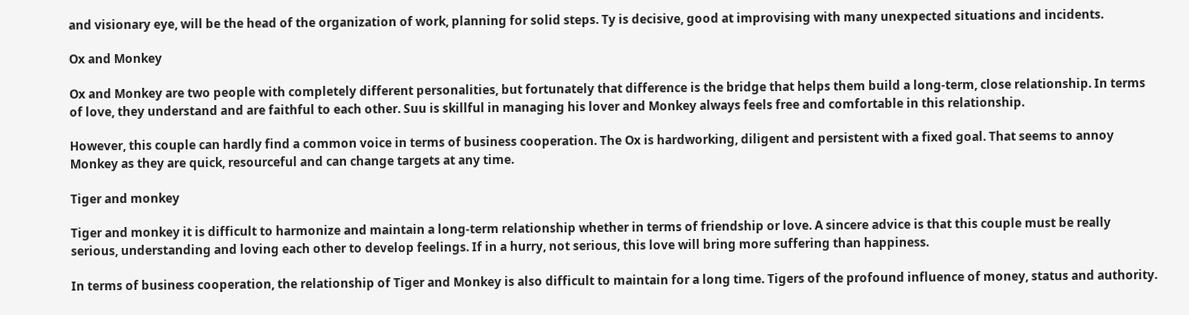and visionary eye, will be the head of the organization of work, planning for solid steps. Ty is decisive, good at improvising with many unexpected situations and incidents.

Ox and Monkey

Ox and Monkey are two people with completely different personalities, but fortunately that difference is the bridge that helps them build a long-term, close relationship. In terms of love, they understand and are faithful to each other. Suu is skillful in managing his lover and Monkey always feels free and comfortable in this relationship.

However, this couple can hardly find a common voice in terms of business cooperation. The Ox is hardworking, diligent and persistent with a fixed goal. That seems to annoy Monkey as they are quick, resourceful and can change targets at any time.

Tiger and monkey

Tiger and monkey it is difficult to harmonize and maintain a long-term relationship whether in terms of friendship or love. A sincere advice is that this couple must be really serious, understanding and loving each other to develop feelings. If in a hurry, not serious, this love will bring more suffering than happiness.

In terms of business cooperation, the relationship of Tiger and Monkey is also difficult to maintain for a long time. Tigers of the profound influence of money, status and authority.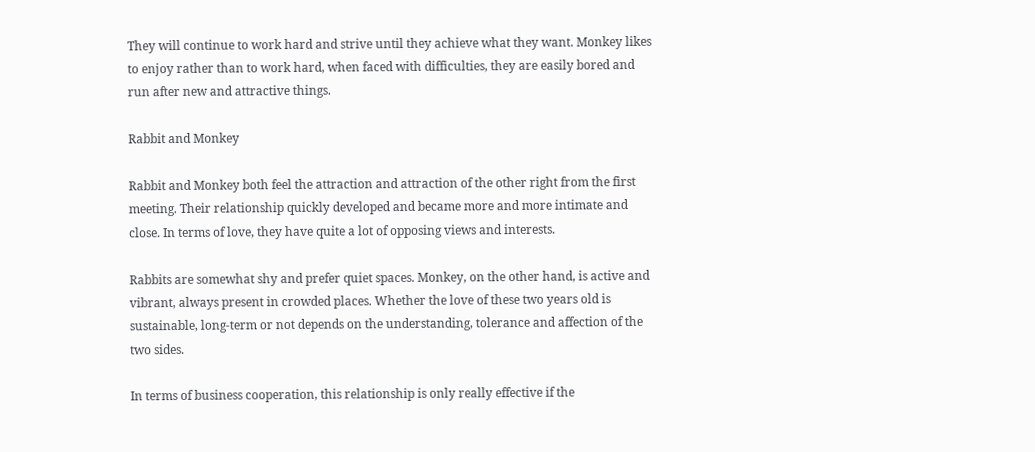They will continue to work hard and strive until they achieve what they want. Monkey likes to enjoy rather than to work hard, when faced with difficulties, they are easily bored and run after new and attractive things.

Rabbit and Monkey

Rabbit and Monkey both feel the attraction and attraction of the other right from the first meeting. Their relationship quickly developed and became more and more intimate and close. In terms of love, they have quite a lot of opposing views and interests.

Rabbits are somewhat shy and prefer quiet spaces. Monkey, on the other hand, is active and vibrant, always present in crowded places. Whether the love of these two years old is sustainable, long-term or not depends on the understanding, tolerance and affection of the two sides.

In terms of business cooperation, this relationship is only really effective if the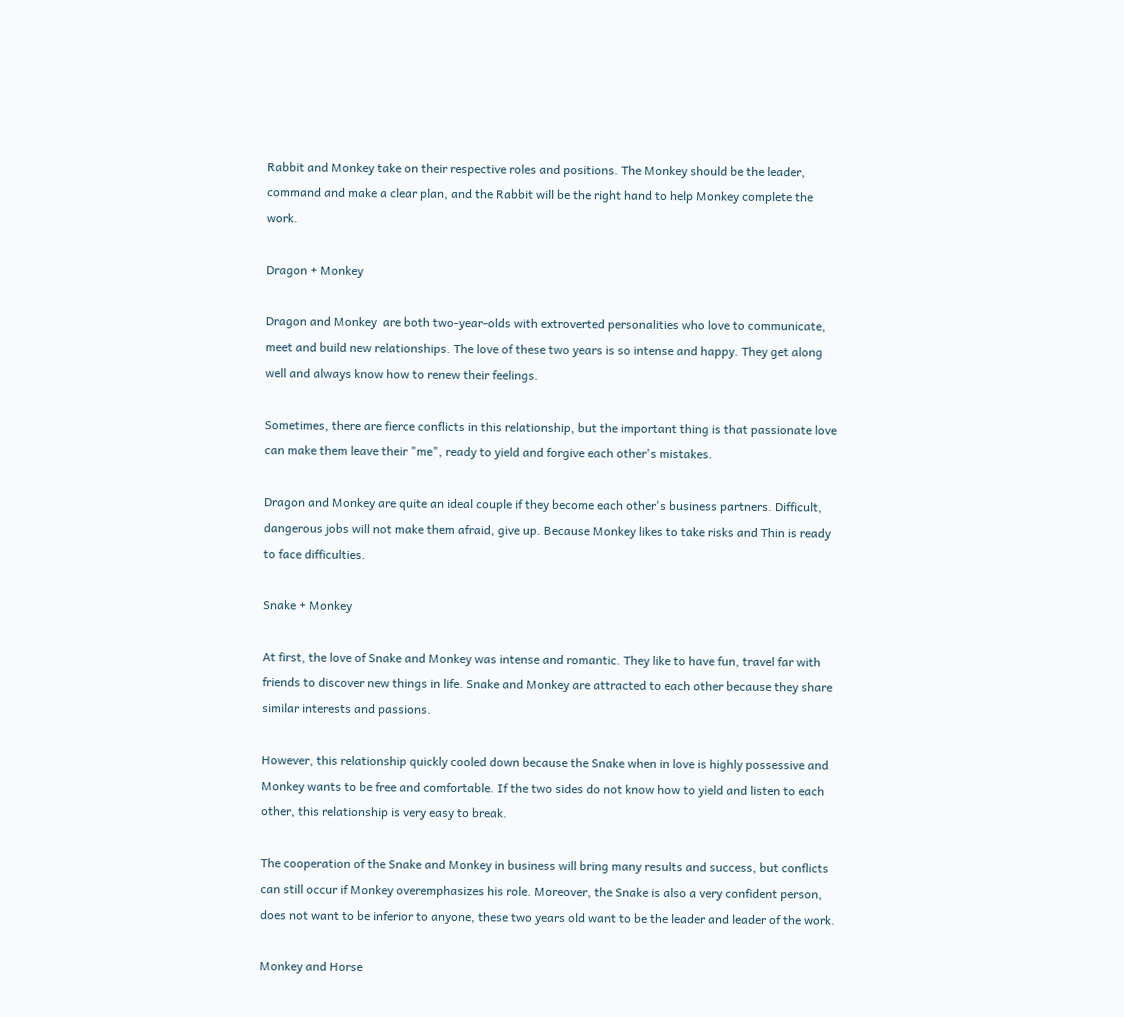Rabbit and Monkey take on their respective roles and positions. The Monkey should be the leader, command and make a clear plan, and the Rabbit will be the right hand to help Monkey complete the work.

Dragon + Monkey

Dragon and Monkey  are both two-year-olds with extroverted personalities who love to communicate, meet and build new relationships. The love of these two years is so intense and happy. They get along well and always know how to renew their feelings.

Sometimes, there are fierce conflicts in this relationship, but the important thing is that passionate love can make them leave their "me", ready to yield and forgive each other's mistakes.

Dragon and Monkey are quite an ideal couple if they become each other's business partners. Difficult, dangerous jobs will not make them afraid, give up. Because Monkey likes to take risks and Thin is ready to face difficulties.

Snake + Monkey

At first, the love of Snake and Monkey was intense and romantic. They like to have fun, travel far with friends to discover new things in life. Snake and Monkey are attracted to each other because they share similar interests and passions.

However, this relationship quickly cooled down because the Snake when in love is highly possessive and Monkey wants to be free and comfortable. If the two sides do not know how to yield and listen to each other, this relationship is very easy to break.

The cooperation of the Snake and Monkey in business will bring many results and success, but conflicts can still occur if Monkey overemphasizes his role. Moreover, the Snake is also a very confident person, does not want to be inferior to anyone, these two years old want to be the leader and leader of the work.

Monkey and Horse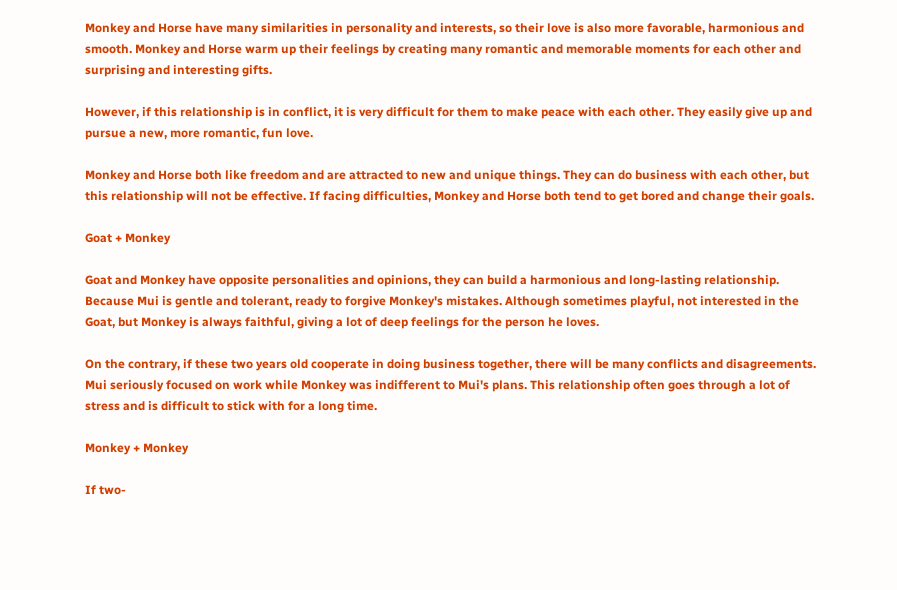Monkey and Horse have many similarities in personality and interests, so their love is also more favorable, harmonious and smooth. Monkey and Horse warm up their feelings by creating many romantic and memorable moments for each other and surprising and interesting gifts.

However, if this relationship is in conflict, it is very difficult for them to make peace with each other. They easily give up and pursue a new, more romantic, fun love.

Monkey and Horse both like freedom and are attracted to new and unique things. They can do business with each other, but this relationship will not be effective. If facing difficulties, Monkey and Horse both tend to get bored and change their goals.

Goat + Monkey

Goat and Monkey have opposite personalities and opinions, they can build a harmonious and long-lasting relationship. Because Mui is gentle and tolerant, ready to forgive Monkey's mistakes. Although sometimes playful, not interested in the Goat, but Monkey is always faithful, giving a lot of deep feelings for the person he loves.

On the contrary, if these two years old cooperate in doing business together, there will be many conflicts and disagreements. Mui seriously focused on work while Monkey was indifferent to Mui's plans. This relationship often goes through a lot of stress and is difficult to stick with for a long time.

Monkey + Monkey

If two-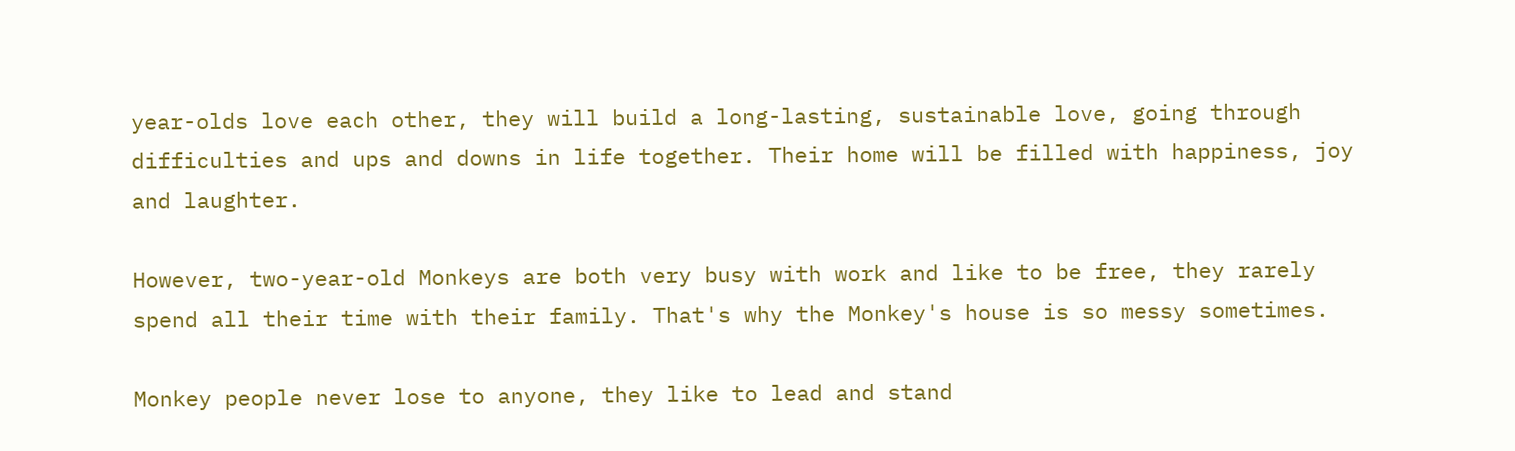year-olds love each other, they will build a long-lasting, sustainable love, going through difficulties and ups and downs in life together. Their home will be filled with happiness, joy and laughter.

However, two-year-old Monkeys are both very busy with work and like to be free, they rarely spend all their time with their family. That's why the Monkey's house is so messy sometimes.

Monkey people never lose to anyone, they like to lead and stand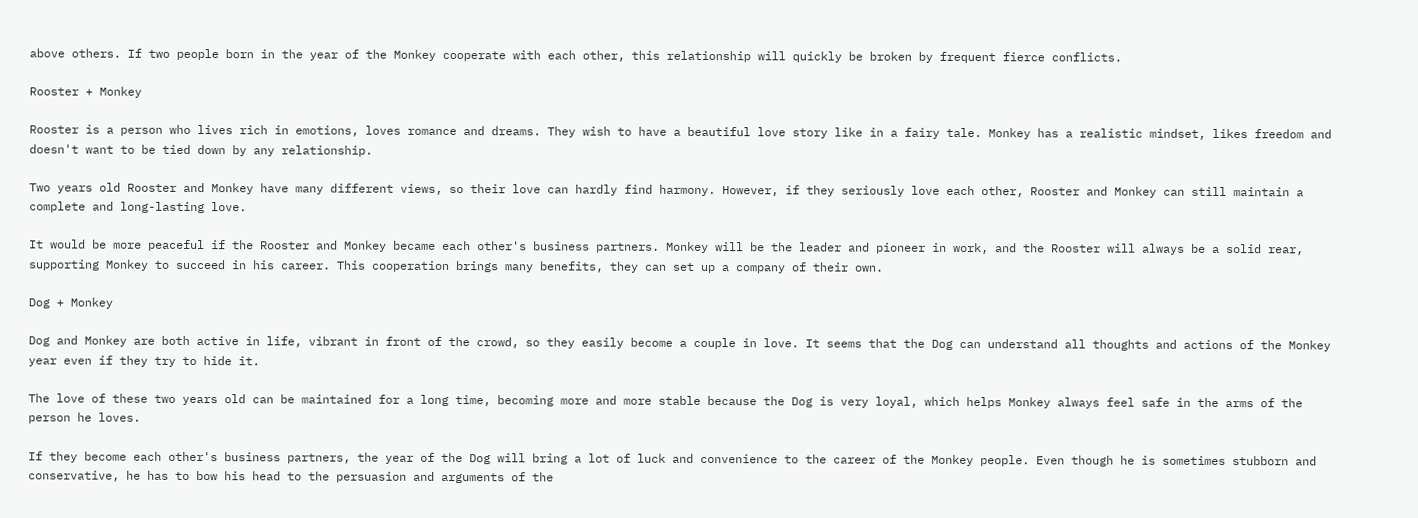above others. If two people born in the year of the Monkey cooperate with each other, this relationship will quickly be broken by frequent fierce conflicts.

Rooster + Monkey

Rooster is a person who lives rich in emotions, loves romance and dreams. They wish to have a beautiful love story like in a fairy tale. Monkey has a realistic mindset, likes freedom and doesn't want to be tied down by any relationship.

Two years old Rooster and Monkey have many different views, so their love can hardly find harmony. However, if they seriously love each other, Rooster and Monkey can still maintain a complete and long-lasting love.

It would be more peaceful if the Rooster and Monkey became each other's business partners. Monkey will be the leader and pioneer in work, and the Rooster will always be a solid rear, supporting Monkey to succeed in his career. This cooperation brings many benefits, they can set up a company of their own.

Dog + Monkey

Dog and Monkey are both active in life, vibrant in front of the crowd, so they easily become a couple in love. It seems that the Dog can understand all thoughts and actions of the Monkey year even if they try to hide it.

The love of these two years old can be maintained for a long time, becoming more and more stable because the Dog is very loyal, which helps Monkey always feel safe in the arms of the person he loves.

If they become each other's business partners, the year of the Dog will bring a lot of luck and convenience to the career of the Monkey people. Even though he is sometimes stubborn and conservative, he has to bow his head to the persuasion and arguments of the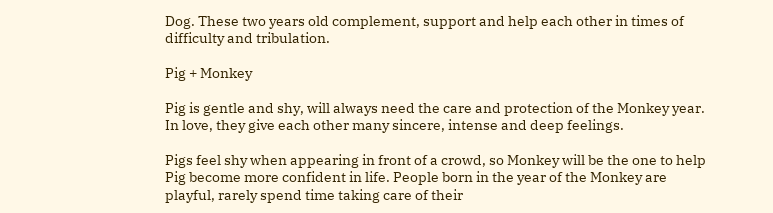Dog. These two years old complement, support and help each other in times of difficulty and tribulation.

Pig + Monkey

Pig is gentle and shy, will always need the care and protection of the Monkey year. In love, they give each other many sincere, intense and deep feelings.

Pigs feel shy when appearing in front of a crowd, so Monkey will be the one to help Pig become more confident in life. People born in the year of the Monkey are playful, rarely spend time taking care of their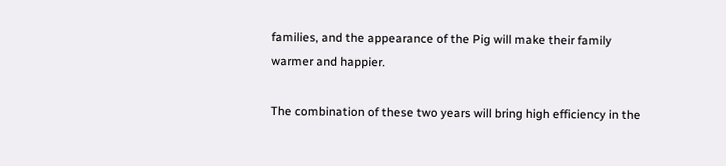families, and the appearance of the Pig will make their family warmer and happier.

The combination of these two years will bring high efficiency in the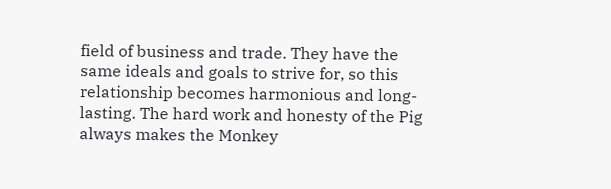field of business and trade. They have the same ideals and goals to strive for, so this relationship becomes harmonious and long-lasting. The hard work and honesty of the Pig always makes the Monkey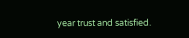year trust and satisfied.